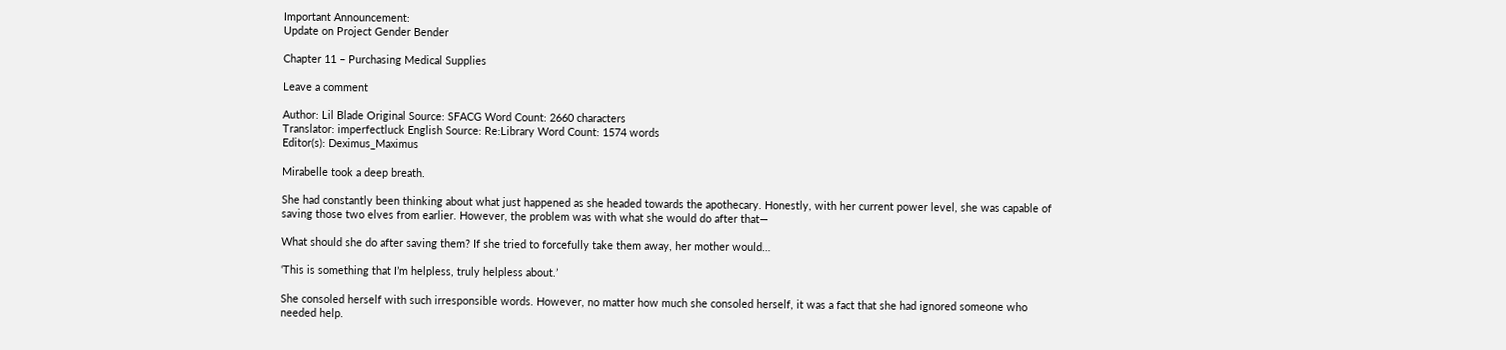Important Announcement:
Update on Project Gender Bender

Chapter 11 – Purchasing Medical Supplies

Leave a comment

Author: Lil Blade Original Source: SFACG Word Count: 2660 characters
Translator: imperfectluck English Source: Re:Library Word Count: 1574 words
Editor(s): Deximus_Maximus

Mirabelle took a deep breath.

She had constantly been thinking about what just happened as she headed towards the apothecary. Honestly, with her current power level, she was capable of saving those two elves from earlier. However, the problem was with what she would do after that—

What should she do after saving them? If she tried to forcefully take them away, her mother would…

‘This is something that I’m helpless, truly helpless about.’

She consoled herself with such irresponsible words. However, no matter how much she consoled herself, it was a fact that she had ignored someone who needed help.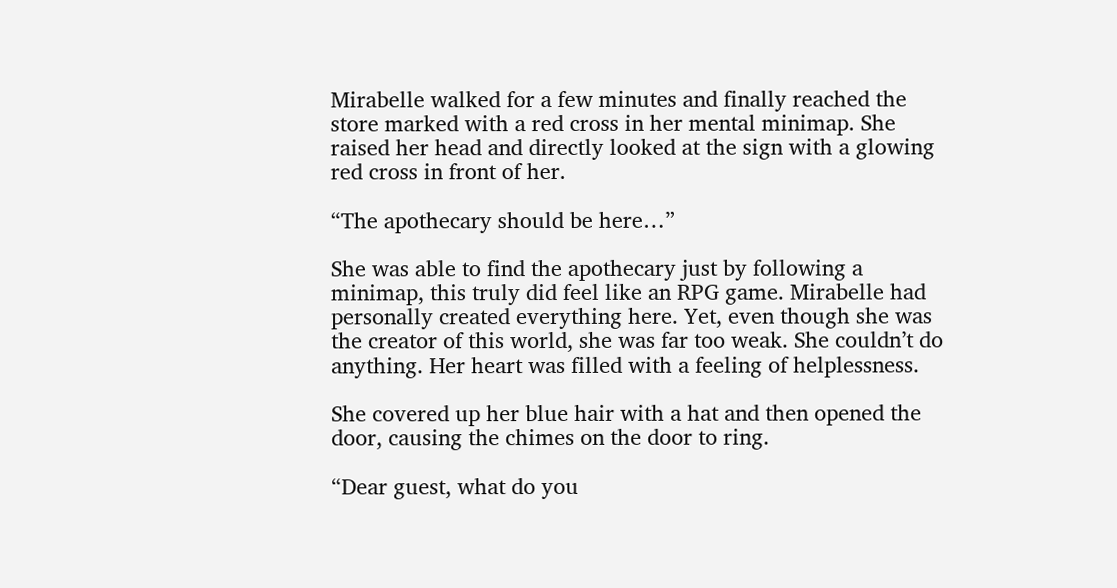Mirabelle walked for a few minutes and finally reached the store marked with a red cross in her mental minimap. She raised her head and directly looked at the sign with a glowing red cross in front of her.

“The apothecary should be here…”

She was able to find the apothecary just by following a minimap, this truly did feel like an RPG game. Mirabelle had personally created everything here. Yet, even though she was the creator of this world, she was far too weak. She couldn’t do anything. Her heart was filled with a feeling of helplessness.

She covered up her blue hair with a hat and then opened the door, causing the chimes on the door to ring.

“Dear guest, what do you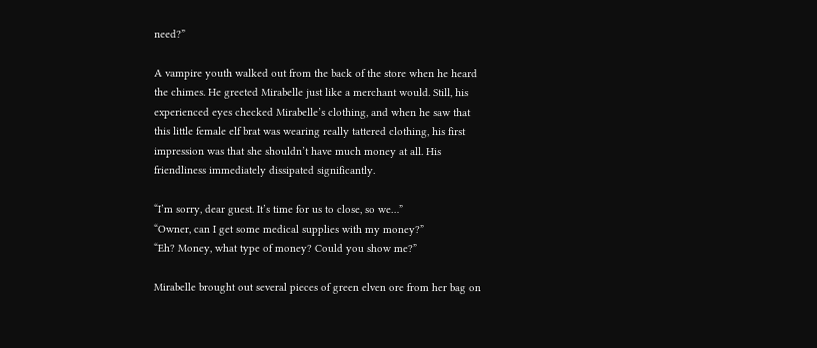need?”

A vampire youth walked out from the back of the store when he heard the chimes. He greeted Mirabelle just like a merchant would. Still, his experienced eyes checked Mirabelle’s clothing, and when he saw that this little female elf brat was wearing really tattered clothing, his first impression was that she shouldn’t have much money at all. His friendliness immediately dissipated significantly.

“I’m sorry, dear guest. It’s time for us to close, so we…”
“Owner, can I get some medical supplies with my money?”
“Eh? Money, what type of money? Could you show me?”

Mirabelle brought out several pieces of green elven ore from her bag on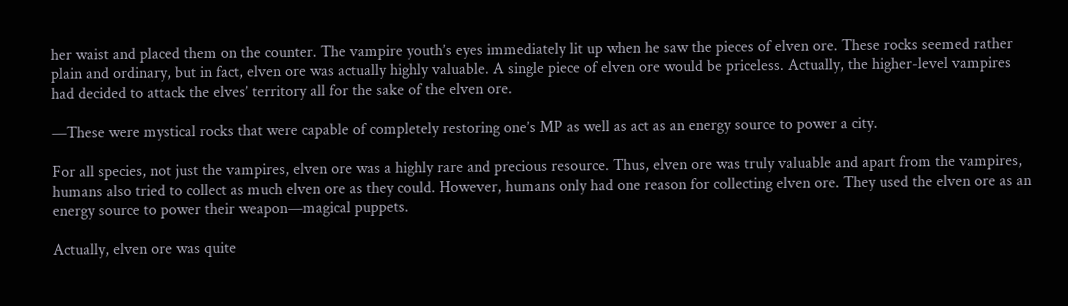her waist and placed them on the counter. The vampire youth’s eyes immediately lit up when he saw the pieces of elven ore. These rocks seemed rather plain and ordinary, but in fact, elven ore was actually highly valuable. A single piece of elven ore would be priceless. Actually, the higher-level vampires had decided to attack the elves’ territory all for the sake of the elven ore.

—These were mystical rocks that were capable of completely restoring one’s MP as well as act as an energy source to power a city.

For all species, not just the vampires, elven ore was a highly rare and precious resource. Thus, elven ore was truly valuable and apart from the vampires, humans also tried to collect as much elven ore as they could. However, humans only had one reason for collecting elven ore. They used the elven ore as an energy source to power their weapon—magical puppets.

Actually, elven ore was quite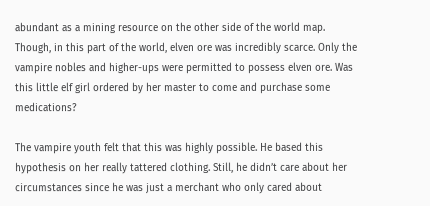abundant as a mining resource on the other side of the world map. Though, in this part of the world, elven ore was incredibly scarce. Only the vampire nobles and higher-ups were permitted to possess elven ore. Was this little elf girl ordered by her master to come and purchase some medications?

The vampire youth felt that this was highly possible. He based this hypothesis on her really tattered clothing. Still, he didn’t care about her circumstances since he was just a merchant who only cared about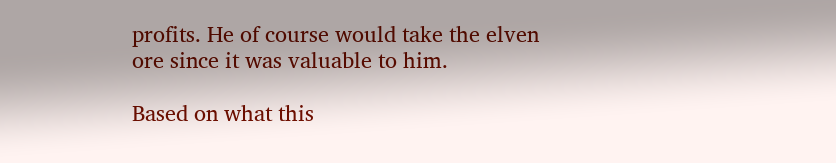profits. He of course would take the elven ore since it was valuable to him.

Based on what this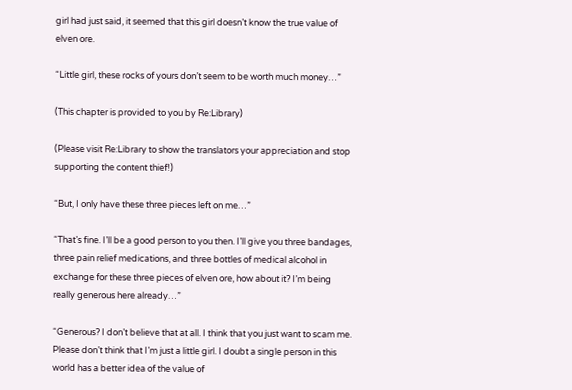girl had just said, it seemed that this girl doesn’t know the true value of elven ore.

“Little girl, these rocks of yours don’t seem to be worth much money…”

(This chapter is provided to you by Re:Library)

(Please visit Re:Library to show the translators your appreciation and stop supporting the content thief!)

“But, I only have these three pieces left on me…”

“That’s fine. I’ll be a good person to you then. I’ll give you three bandages, three pain relief medications, and three bottles of medical alcohol in exchange for these three pieces of elven ore, how about it? I’m being really generous here already…”

“Generous? I don’t believe that at all. I think that you just want to scam me. Please don’t think that I’m just a little girl. I doubt a single person in this world has a better idea of the value of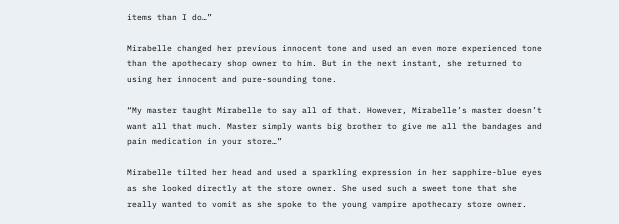items than I do…”

Mirabelle changed her previous innocent tone and used an even more experienced tone than the apothecary shop owner to him. But in the next instant, she returned to using her innocent and pure-sounding tone.

“My master taught Mirabelle to say all of that. However, Mirabelle’s master doesn’t want all that much. Master simply wants big brother to give me all the bandages and pain medication in your store…”

Mirabelle tilted her head and used a sparkling expression in her sapphire-blue eyes as she looked directly at the store owner. She used such a sweet tone that she really wanted to vomit as she spoke to the young vampire apothecary store owner.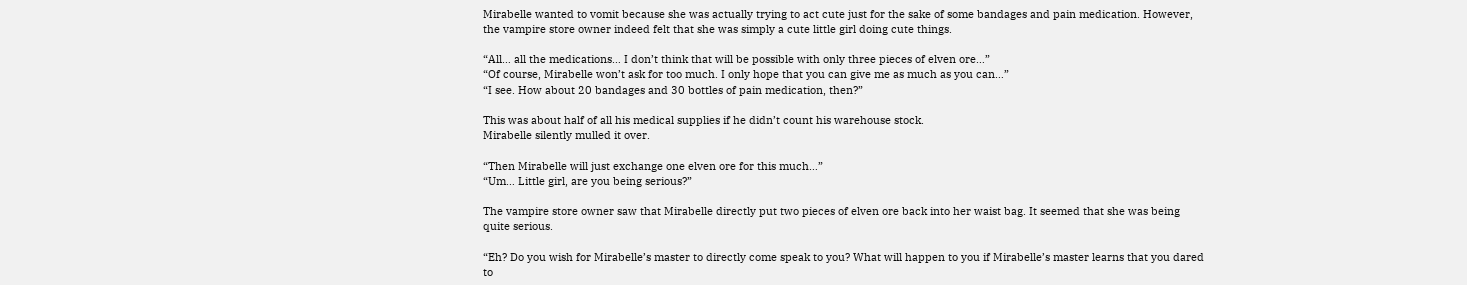Mirabelle wanted to vomit because she was actually trying to act cute just for the sake of some bandages and pain medication. However, the vampire store owner indeed felt that she was simply a cute little girl doing cute things.

“All… all the medications… I don’t think that will be possible with only three pieces of elven ore…”
“Of course, Mirabelle won’t ask for too much. I only hope that you can give me as much as you can…”
“I see. How about 20 bandages and 30 bottles of pain medication, then?”

This was about half of all his medical supplies if he didn’t count his warehouse stock.
Mirabelle silently mulled it over.

“Then Mirabelle will just exchange one elven ore for this much…”
“Um… Little girl, are you being serious?”

The vampire store owner saw that Mirabelle directly put two pieces of elven ore back into her waist bag. It seemed that she was being quite serious.

“Eh? Do you wish for Mirabelle’s master to directly come speak to you? What will happen to you if Mirabelle’s master learns that you dared to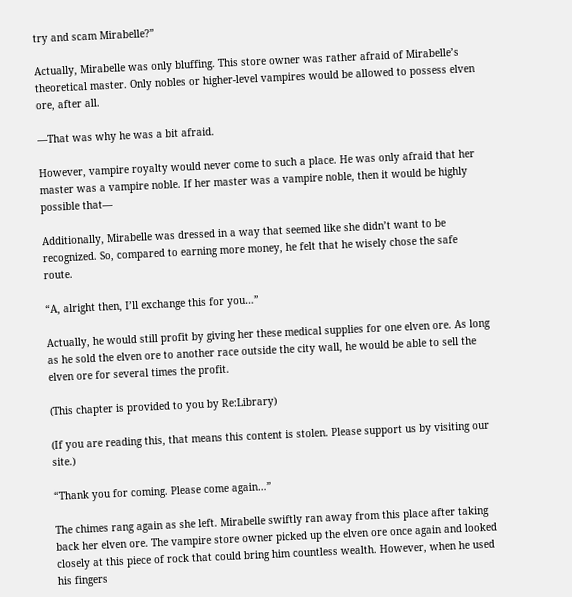try and scam Mirabelle?”

Actually, Mirabelle was only bluffing. This store owner was rather afraid of Mirabelle’s theoretical master. Only nobles or higher-level vampires would be allowed to possess elven ore, after all.

—That was why he was a bit afraid.

However, vampire royalty would never come to such a place. He was only afraid that her master was a vampire noble. If her master was a vampire noble, then it would be highly possible that—

Additionally, Mirabelle was dressed in a way that seemed like she didn’t want to be recognized. So, compared to earning more money, he felt that he wisely chose the safe route.

“A, alright then, I’ll exchange this for you…”

Actually, he would still profit by giving her these medical supplies for one elven ore. As long as he sold the elven ore to another race outside the city wall, he would be able to sell the elven ore for several times the profit.

(This chapter is provided to you by Re:Library)

(If you are reading this, that means this content is stolen. Please support us by visiting our site.)

“Thank you for coming. Please come again…”

The chimes rang again as she left. Mirabelle swiftly ran away from this place after taking back her elven ore. The vampire store owner picked up the elven ore once again and looked closely at this piece of rock that could bring him countless wealth. However, when he used his fingers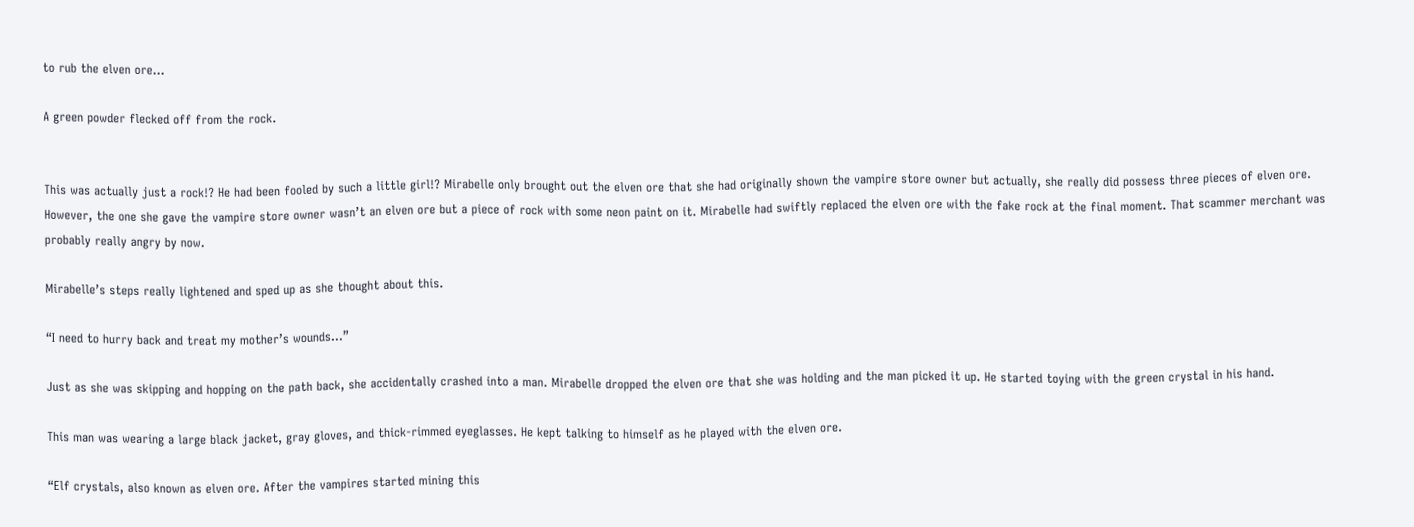to rub the elven ore…

A green powder flecked off from the rock.


This was actually just a rock!? He had been fooled by such a little girl!? Mirabelle only brought out the elven ore that she had originally shown the vampire store owner but actually, she really did possess three pieces of elven ore. However, the one she gave the vampire store owner wasn’t an elven ore but a piece of rock with some neon paint on it. Mirabelle had swiftly replaced the elven ore with the fake rock at the final moment. That scammer merchant was probably really angry by now.

Mirabelle’s steps really lightened and sped up as she thought about this.

“I need to hurry back and treat my mother’s wounds…”

Just as she was skipping and hopping on the path back, she accidentally crashed into a man. Mirabelle dropped the elven ore that she was holding and the man picked it up. He started toying with the green crystal in his hand.

This man was wearing a large black jacket, gray gloves, and thick-rimmed eyeglasses. He kept talking to himself as he played with the elven ore.

“Elf crystals, also known as elven ore. After the vampires started mining this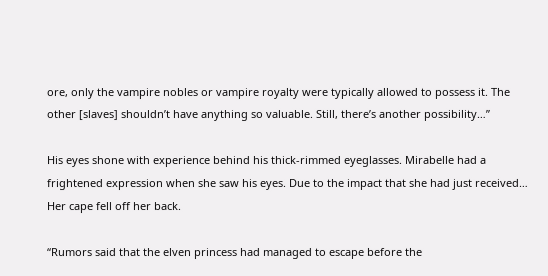ore, only the vampire nobles or vampire royalty were typically allowed to possess it. The other [slaves] shouldn’t have anything so valuable. Still, there’s another possibility…”

His eyes shone with experience behind his thick-rimmed eyeglasses. Mirabelle had a frightened expression when she saw his eyes. Due to the impact that she had just received… Her cape fell off her back.

“Rumors said that the elven princess had managed to escape before the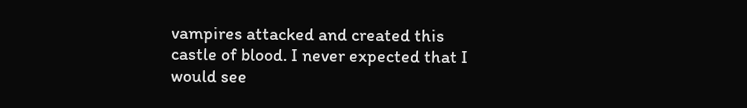vampires attacked and created this castle of blood. I never expected that I would see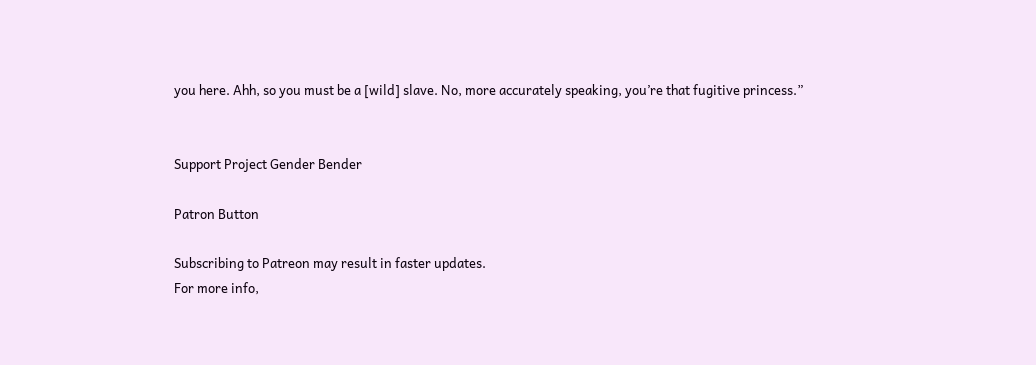you here. Ahh, so you must be a [wild] slave. No, more accurately speaking, you’re that fugitive princess.”


Support Project Gender Bender

Patron Button

Subscribing to Patreon may result in faster updates.
For more info,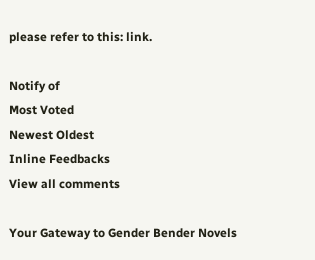please refer to this: link.

Notify of
Most Voted
Newest Oldest
Inline Feedbacks
View all comments

Your Gateway to Gender Bender Novels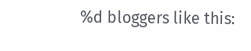%d bloggers like this: